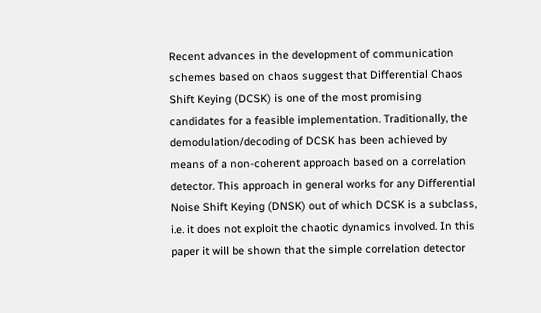Recent advances in the development of communication schemes based on chaos suggest that Differential Chaos Shift Keying (DCSK) is one of the most promising candidates for a feasible implementation. Traditionally, the demodulation/decoding of DCSK has been achieved by means of a non-coherent approach based on a correlation detector. This approach in general works for any Differential Noise Shift Keying (DNSK) out of which DCSK is a subclass, i.e. it does not exploit the chaotic dynamics involved. In this paper it will be shown that the simple correlation detector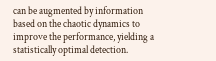can be augmented by information based on the chaotic dynamics to improve the performance, yielding a statistically optimal detection.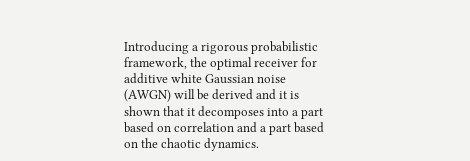Introducing a rigorous probabilistic framework, the optimal receiver for additive white Gaussian noise (AWGN) will be derived and it is shown that it decomposes into a part based on correlation and a part based on the chaotic dynamics.